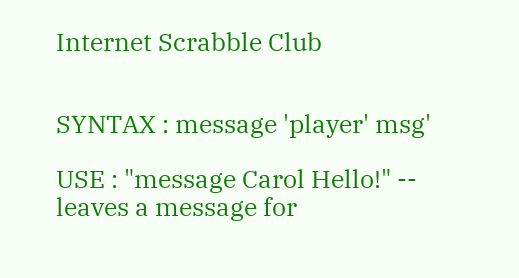Internet Scrabble Club


SYNTAX : message 'player' msg'

USE : "message Carol Hello!" -- leaves a message for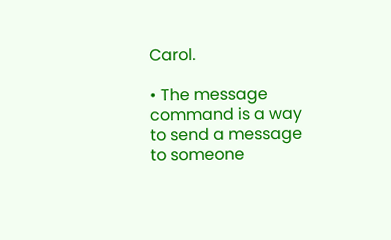Carol.

• The message command is a way to send a message to someone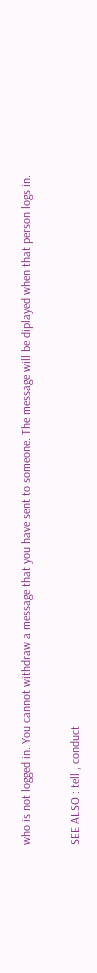who is not logged in. You cannot withdraw a message that you have sent to someone. The message will be diplayed when that person logs in.

SEE ALSO : tell , conduct